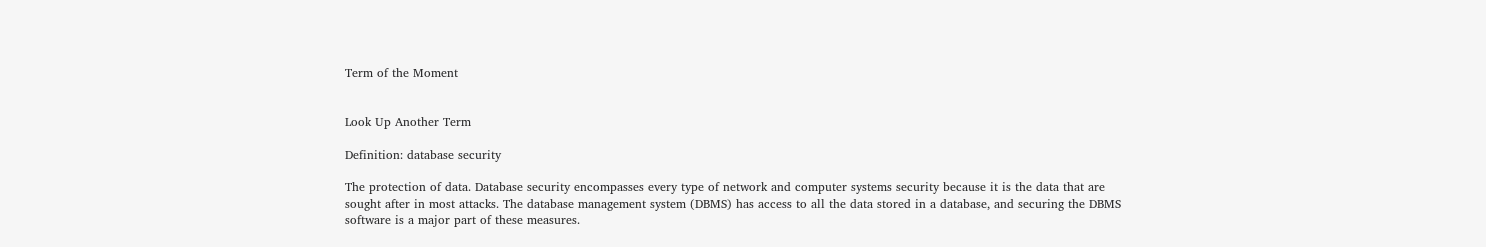Term of the Moment


Look Up Another Term

Definition: database security

The protection of data. Database security encompasses every type of network and computer systems security because it is the data that are sought after in most attacks. The database management system (DBMS) has access to all the data stored in a database, and securing the DBMS software is a major part of these measures.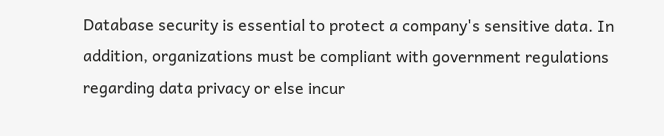Database security is essential to protect a company's sensitive data. In addition, organizations must be compliant with government regulations regarding data privacy or else incur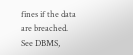fines if the data are breached. See DBMS,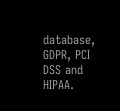database, GDPR, PCI DSS and HIPAA.